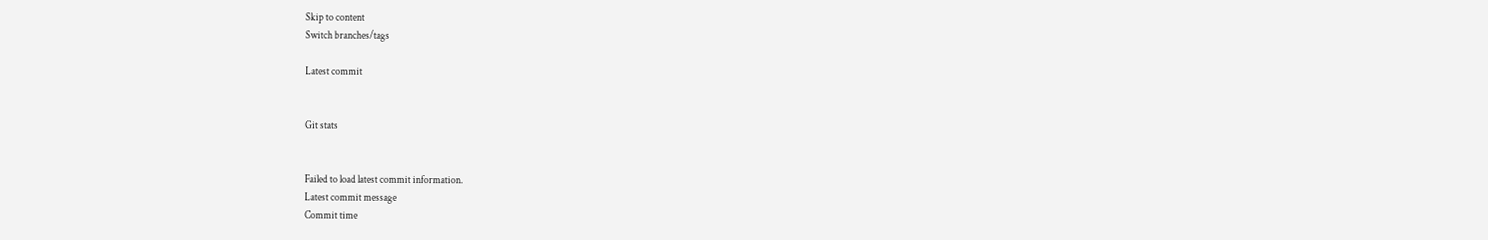Skip to content
Switch branches/tags

Latest commit


Git stats


Failed to load latest commit information.
Latest commit message
Commit time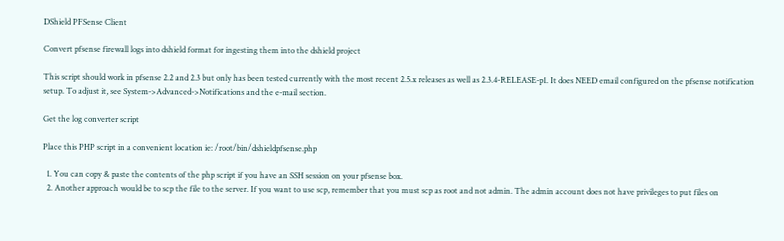DShield PFSense Client

Convert pfsense firewall logs into dshield format for ingesting them into the dshield project

This script should work in pfsense 2.2 and 2.3 but only has been tested currently with the most recent 2.5.x releases as well as 2.3.4-RELEASE-p1. It does NEED email configured on the pfsense notification setup. To adjust it, see System->Advanced->Notifications and the e-mail section.

Get the log converter script

Place this PHP script in a convenient location ie: /root/bin/dshieldpfsense.php

  1. You can copy & paste the contents of the php script if you have an SSH session on your pfsense box.
  2. Another approach would be to scp the file to the server. If you want to use scp, remember that you must scp as root and not admin. The admin account does not have privileges to put files on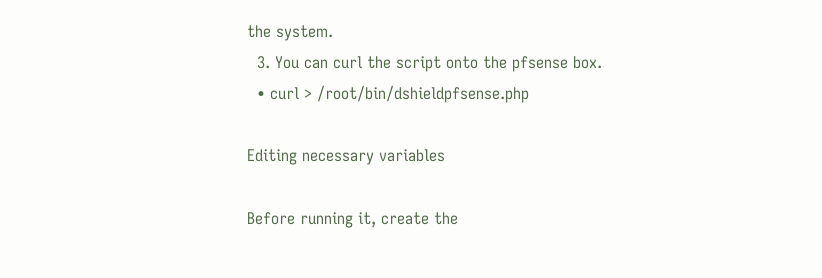the system.
  3. You can curl the script onto the pfsense box.
  • curl > /root/bin/dshieldpfsense.php

Editing necessary variables

Before running it, create the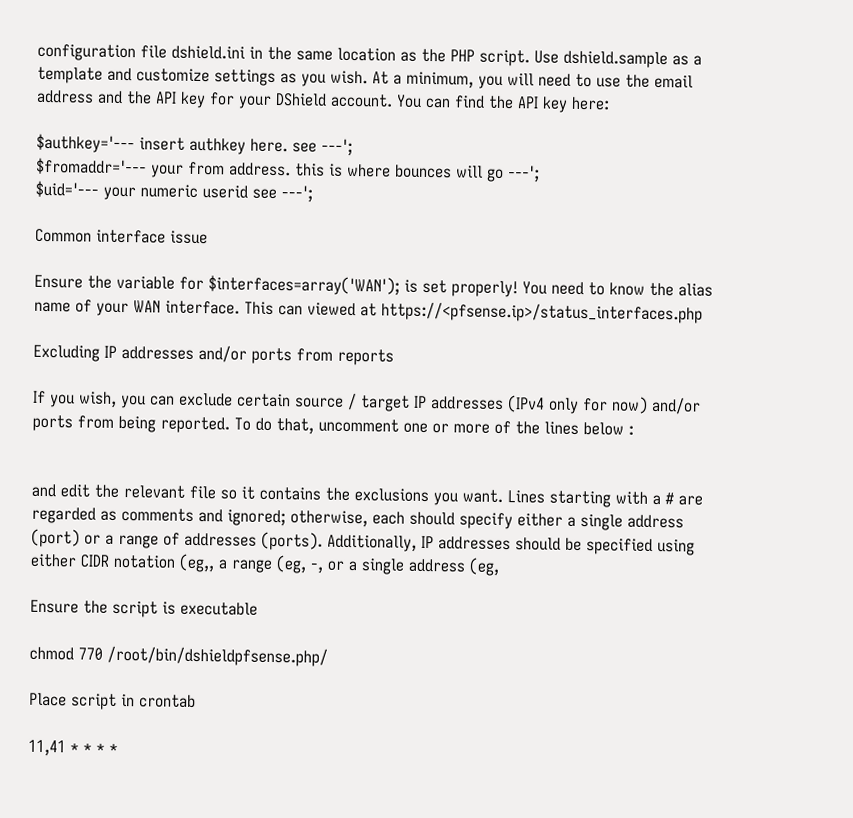configuration file dshield.ini in the same location as the PHP script. Use dshield.sample as a template and customize settings as you wish. At a minimum, you will need to use the email address and the API key for your DShield account. You can find the API key here:

$authkey='--- insert authkey here. see ---';
$fromaddr='--- your from address. this is where bounces will go ---';
$uid='--- your numeric userid see ---';

Common interface issue

Ensure the variable for $interfaces=array('WAN'); is set properly! You need to know the alias name of your WAN interface. This can viewed at https://<pfsense.ip>/status_interfaces.php

Excluding IP addresses and/or ports from reports

If you wish, you can exclude certain source / target IP addresses (IPv4 only for now) and/or ports from being reported. To do that, uncomment one or more of the lines below :


and edit the relevant file so it contains the exclusions you want. Lines starting with a # are regarded as comments and ignored; otherwise, each should specify either a single address (port) or a range of addresses (ports). Additionally, IP addresses should be specified using either CIDR notation (eg,, a range (eg, -, or a single address (eg,

Ensure the script is executable

chmod 770 /root/bin/dshieldpfsense.php/

Place script in crontab

11,41 * * * *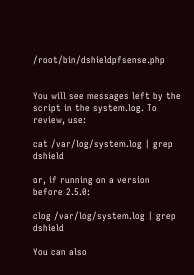/root/bin/dshieldpfsense.php


You will see messages left by the script in the system.log. To review, use:

cat /var/log/system.log | grep dshield

or, if running on a version before 2.5.0:

clog /var/log/system.log | grep dshield

You can also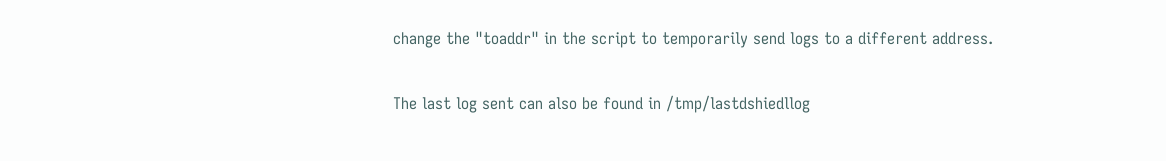change the "toaddr" in the script to temporarily send logs to a different address.

The last log sent can also be found in /tmp/lastdshiedllog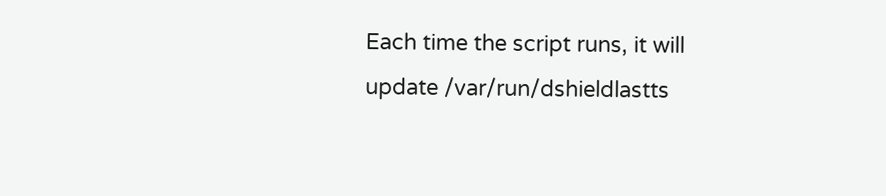Each time the script runs, it will update /var/run/dshieldlastts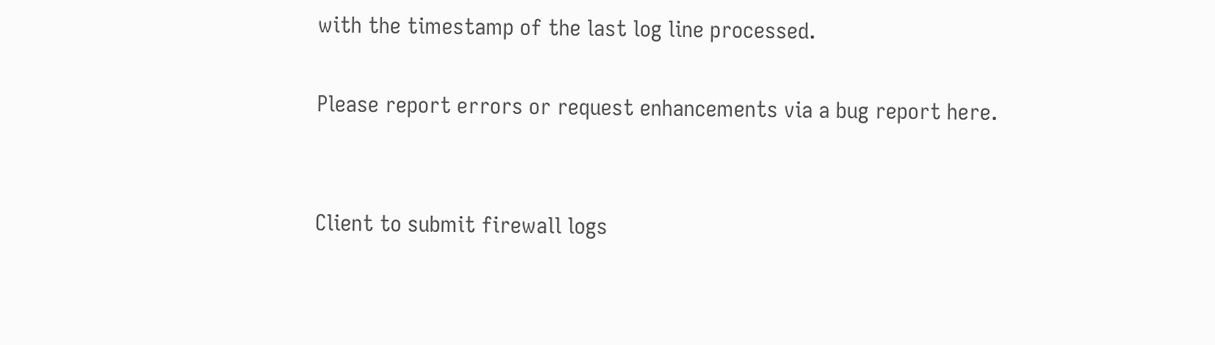with the timestamp of the last log line processed.

Please report errors or request enhancements via a bug report here.


Client to submit firewall logs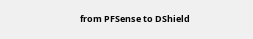from PFSense to DShield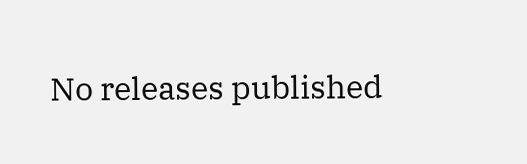No releases published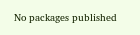No packages published